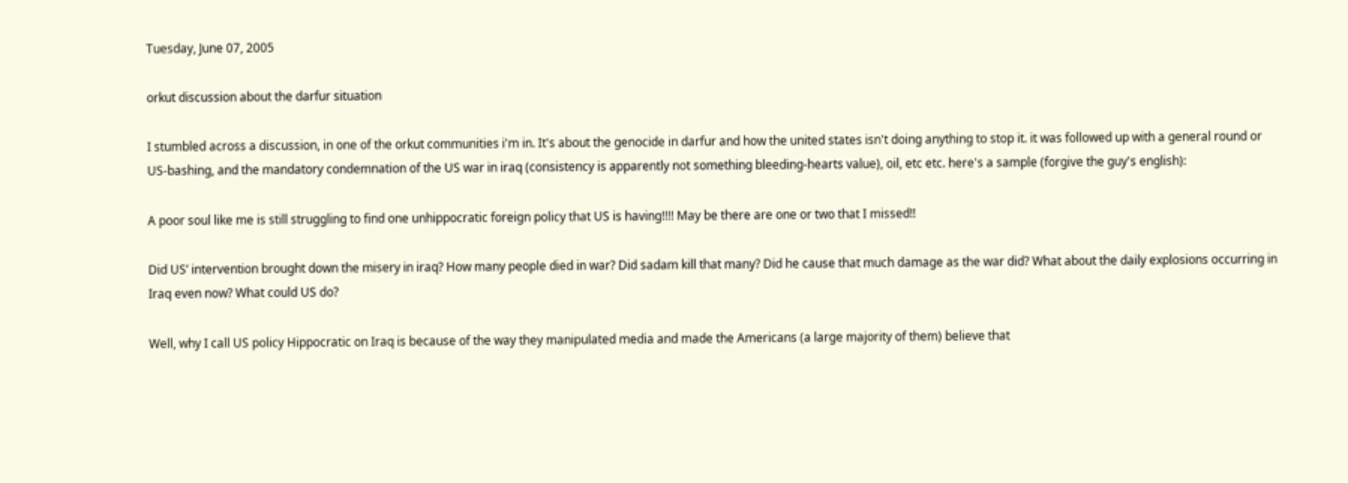Tuesday, June 07, 2005

orkut discussion about the darfur situation

I stumbled across a discussion, in one of the orkut communities i'm in. It's about the genocide in darfur and how the united states isn't doing anything to stop it. it was followed up with a general round or US-bashing, and the mandatory condemnation of the US war in iraq (consistency is apparently not something bleeding-hearts value), oil, etc etc. here's a sample (forgive the guy's english):

A poor soul like me is still struggling to find one unhippocratic foreign policy that US is having!!!! May be there are one or two that I missed!!

Did US’ intervention brought down the misery in iraq? How many people died in war? Did sadam kill that many? Did he cause that much damage as the war did? What about the daily explosions occurring in Iraq even now? What could US do?

Well, why I call US policy Hippocratic on Iraq is because of the way they manipulated media and made the Americans (a large majority of them) believe that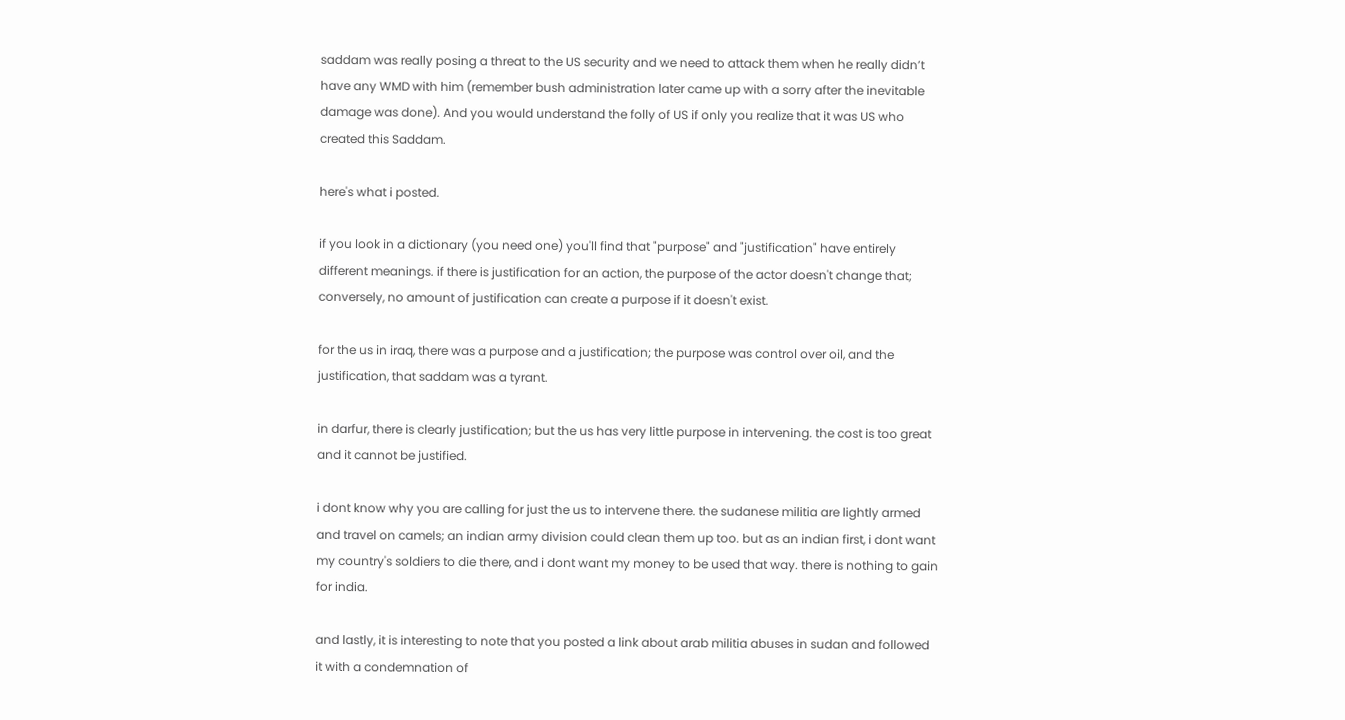saddam was really posing a threat to the US security and we need to attack them when he really didn’t have any WMD with him (remember bush administration later came up with a sorry after the inevitable damage was done). And you would understand the folly of US if only you realize that it was US who created this Saddam.

here's what i posted.

if you look in a dictionary (you need one) you'll find that "purpose" and "justification" have entirely different meanings. if there is justification for an action, the purpose of the actor doesn't change that; conversely, no amount of justification can create a purpose if it doesn't exist.

for the us in iraq, there was a purpose and a justification; the purpose was control over oil, and the justification, that saddam was a tyrant.

in darfur, there is clearly justification; but the us has very little purpose in intervening. the cost is too great and it cannot be justified.

i dont know why you are calling for just the us to intervene there. the sudanese militia are lightly armed and travel on camels; an indian army division could clean them up too. but as an indian first, i dont want my country's soldiers to die there, and i dont want my money to be used that way. there is nothing to gain for india.

and lastly, it is interesting to note that you posted a link about arab militia abuses in sudan and followed it with a condemnation of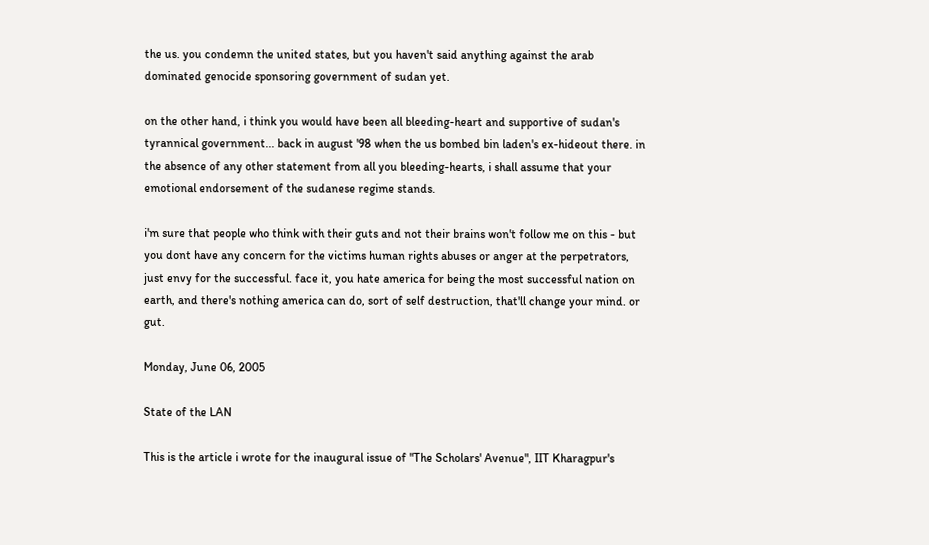the us. you condemn the united states, but you haven't said anything against the arab dominated genocide sponsoring government of sudan yet.

on the other hand, i think you would have been all bleeding-heart and supportive of sudan's tyrannical government... back in august '98 when the us bombed bin laden's ex-hideout there. in the absence of any other statement from all you bleeding-hearts, i shall assume that your emotional endorsement of the sudanese regime stands.

i'm sure that people who think with their guts and not their brains won't follow me on this - but you dont have any concern for the victims human rights abuses or anger at the perpetrators, just envy for the successful. face it, you hate america for being the most successful nation on earth, and there's nothing america can do, sort of self destruction, that'll change your mind. or gut.

Monday, June 06, 2005

State of the LAN

This is the article i wrote for the inaugural issue of "The Scholars' Avenue", IIT Kharagpur's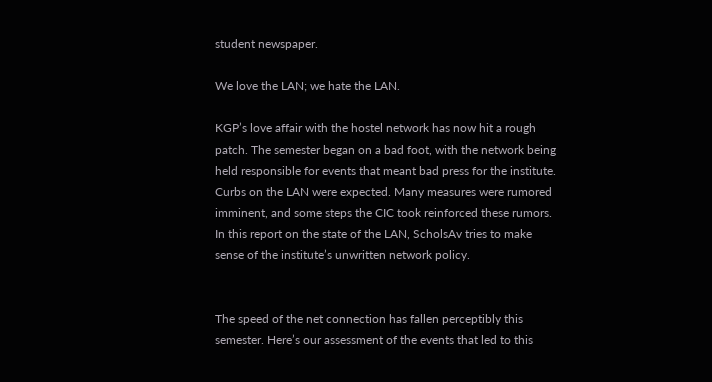student newspaper.

We love the LAN; we hate the LAN.

KGP’s love affair with the hostel network has now hit a rough patch. The semester began on a bad foot, with the network being held responsible for events that meant bad press for the institute. Curbs on the LAN were expected. Many measures were rumored imminent, and some steps the CIC took reinforced these rumors. In this report on the state of the LAN, ScholsAv tries to make sense of the institute’s unwritten network policy.


The speed of the net connection has fallen perceptibly this semester. Here’s our assessment of the events that led to this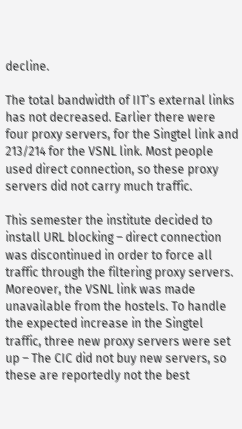decline.

The total bandwidth of IIT’s external links has not decreased. Earlier there were four proxy servers, for the Singtel link and 213/214 for the VSNL link. Most people used direct connection, so these proxy servers did not carry much traffic.

This semester the institute decided to install URL blocking – direct connection was discontinued in order to force all traffic through the filtering proxy servers. Moreover, the VSNL link was made unavailable from the hostels. To handle the expected increase in the Singtel traffic, three new proxy servers were set up – The CIC did not buy new servers, so these are reportedly not the best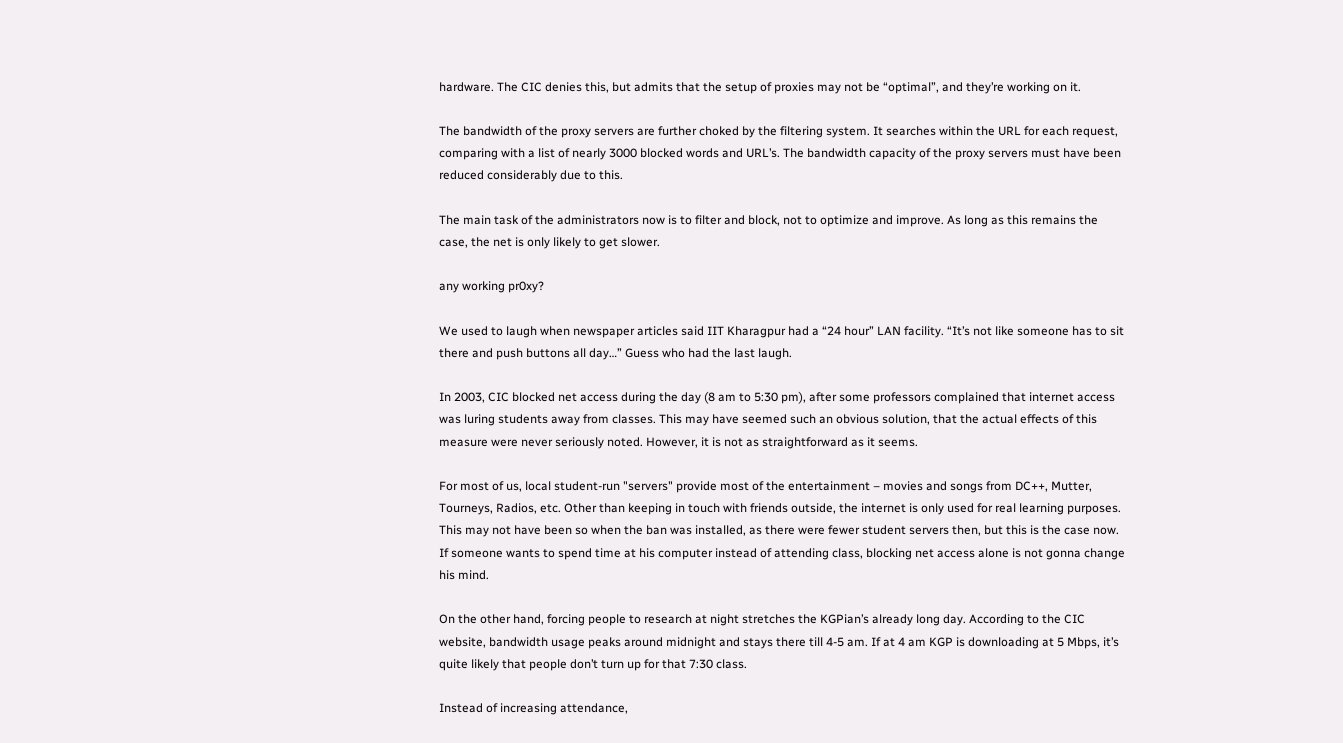hardware. The CIC denies this, but admits that the setup of proxies may not be “optimal”, and they’re working on it.

The bandwidth of the proxy servers are further choked by the filtering system. It searches within the URL for each request, comparing with a list of nearly 3000 blocked words and URL’s. The bandwidth capacity of the proxy servers must have been reduced considerably due to this.

The main task of the administrators now is to filter and block, not to optimize and improve. As long as this remains the case, the net is only likely to get slower.

any working pr0xy?

We used to laugh when newspaper articles said IIT Kharagpur had a “24 hour” LAN facility. “It’s not like someone has to sit there and push buttons all day…” Guess who had the last laugh.

In 2003, CIC blocked net access during the day (8 am to 5:30 pm), after some professors complained that internet access was luring students away from classes. This may have seemed such an obvious solution, that the actual effects of this measure were never seriously noted. However, it is not as straightforward as it seems.

For most of us, local student-run "servers" provide most of the entertainment – movies and songs from DC++, Mutter, Tourneys, Radios, etc. Other than keeping in touch with friends outside, the internet is only used for real learning purposes. This may not have been so when the ban was installed, as there were fewer student servers then, but this is the case now. If someone wants to spend time at his computer instead of attending class, blocking net access alone is not gonna change his mind.

On the other hand, forcing people to research at night stretches the KGPian’s already long day. According to the CIC website, bandwidth usage peaks around midnight and stays there till 4-5 am. If at 4 am KGP is downloading at 5 Mbps, it’s quite likely that people don’t turn up for that 7:30 class.

Instead of increasing attendance,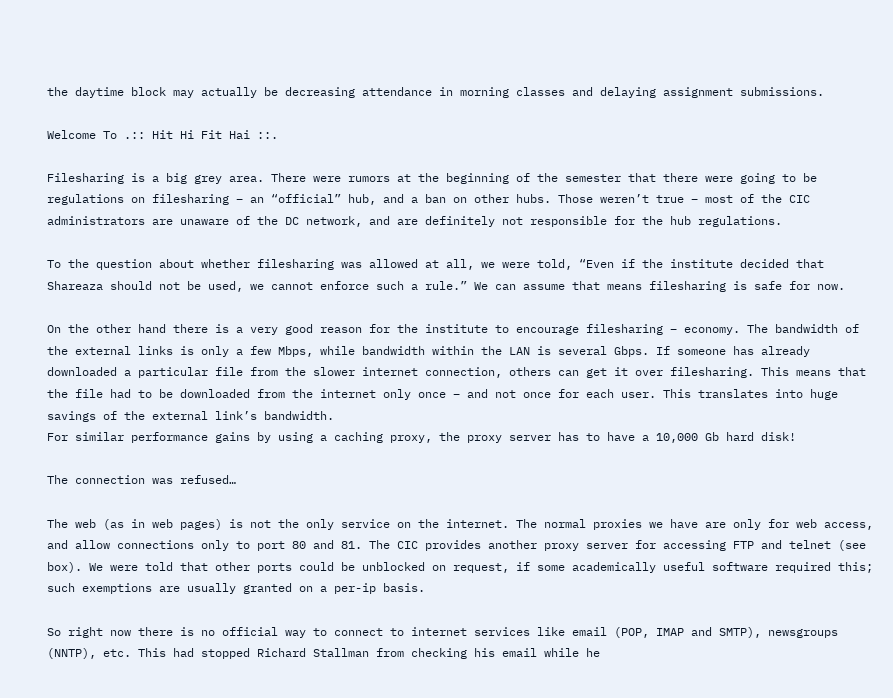the daytime block may actually be decreasing attendance in morning classes and delaying assignment submissions.

Welcome To .:: Hit Hi Fit Hai ::.

Filesharing is a big grey area. There were rumors at the beginning of the semester that there were going to be regulations on filesharing – an “official” hub, and a ban on other hubs. Those weren’t true – most of the CIC administrators are unaware of the DC network, and are definitely not responsible for the hub regulations.

To the question about whether filesharing was allowed at all, we were told, “Even if the institute decided that Shareaza should not be used, we cannot enforce such a rule.” We can assume that means filesharing is safe for now.

On the other hand there is a very good reason for the institute to encourage filesharing – economy. The bandwidth of the external links is only a few Mbps, while bandwidth within the LAN is several Gbps. If someone has already downloaded a particular file from the slower internet connection, others can get it over filesharing. This means that the file had to be downloaded from the internet only once – and not once for each user. This translates into huge savings of the external link’s bandwidth.
For similar performance gains by using a caching proxy, the proxy server has to have a 10,000 Gb hard disk!

The connection was refused…

The web (as in web pages) is not the only service on the internet. The normal proxies we have are only for web access, and allow connections only to port 80 and 81. The CIC provides another proxy server for accessing FTP and telnet (see box). We were told that other ports could be unblocked on request, if some academically useful software required this; such exemptions are usually granted on a per-ip basis.

So right now there is no official way to connect to internet services like email (POP, IMAP and SMTP), newsgroups (NNTP), etc. This had stopped Richard Stallman from checking his email while he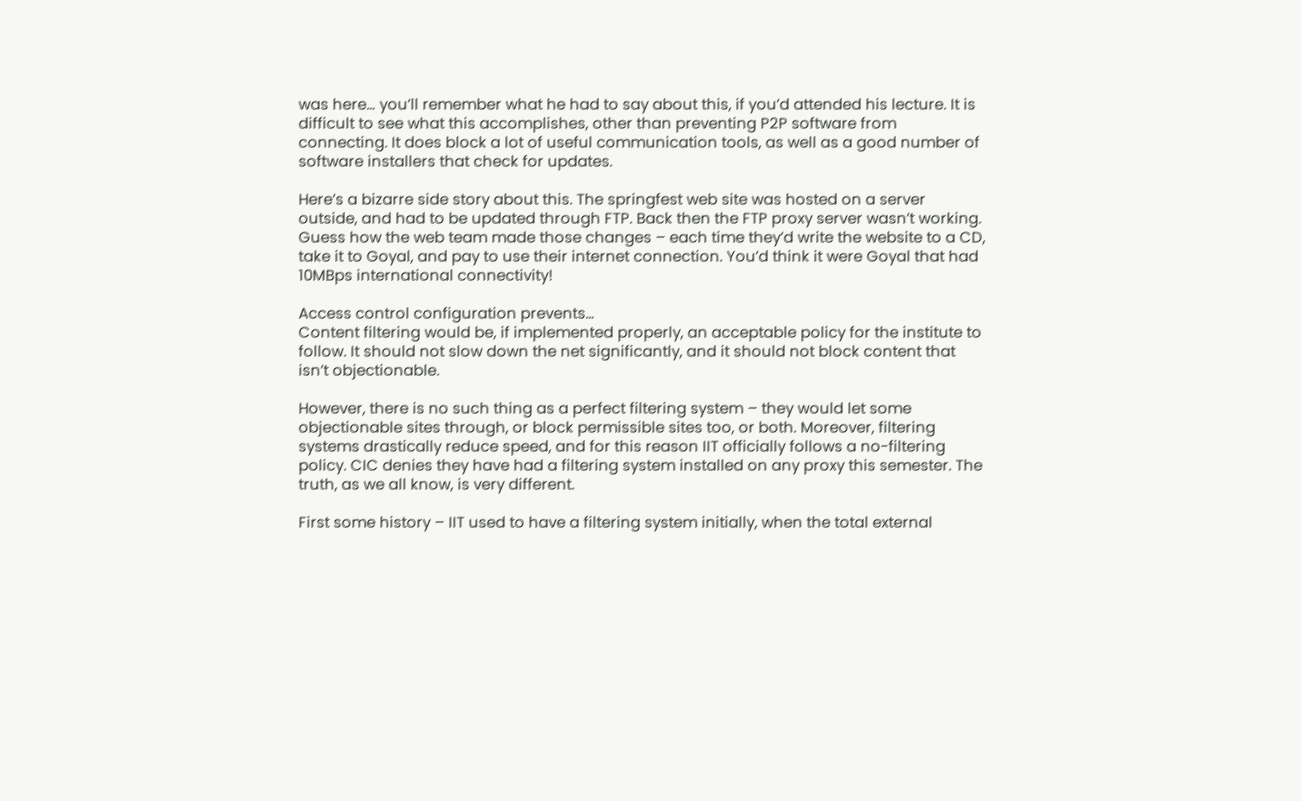was here… you’ll remember what he had to say about this, if you’d attended his lecture. It is difficult to see what this accomplishes, other than preventing P2P software from connecting. It does block a lot of useful communication tools, as well as a good number of software installers that check for updates.

Here’s a bizarre side story about this. The springfest web site was hosted on a server outside, and had to be updated through FTP. Back then the FTP proxy server wasn’t working. Guess how the web team made those changes – each time they’d write the website to a CD, take it to Goyal, and pay to use their internet connection. You’d think it were Goyal that had 10MBps international connectivity!

Access control configuration prevents…
Content filtering would be, if implemented properly, an acceptable policy for the institute to follow. It should not slow down the net significantly, and it should not block content that isn’t objectionable.

However, there is no such thing as a perfect filtering system – they would let some objectionable sites through, or block permissible sites too, or both. Moreover, filtering systems drastically reduce speed, and for this reason IIT officially follows a no-filtering policy. CIC denies they have had a filtering system installed on any proxy this semester. The truth, as we all know, is very different.

First some history – IIT used to have a filtering system initially, when the total external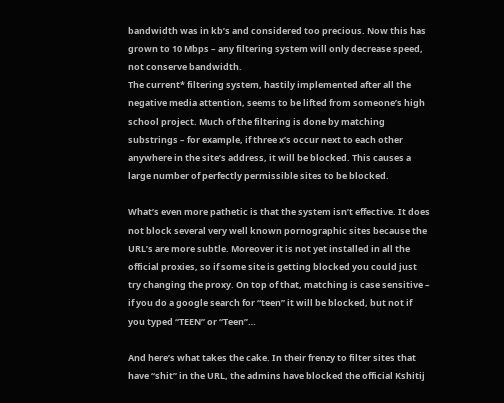bandwidth was in kb’s and considered too precious. Now this has grown to 10 Mbps – any filtering system will only decrease speed, not conserve bandwidth.
The current* filtering system, hastily implemented after all the negative media attention, seems to be lifted from someone’s high school project. Much of the filtering is done by matching substrings – for example, if three x’s occur next to each other anywhere in the site’s address, it will be blocked. This causes a large number of perfectly permissible sites to be blocked.

What’s even more pathetic is that the system isn’t effective. It does not block several very well known pornographic sites because the URL’s are more subtle. Moreover it is not yet installed in all the official proxies, so if some site is getting blocked you could just try changing the proxy. On top of that, matching is case sensitive – if you do a google search for “teen” it will be blocked, but not if you typed “TEEN” or “Teen”…

And here’s what takes the cake. In their frenzy to filter sites that have “shit” in the URL, the admins have blocked the official Kshitij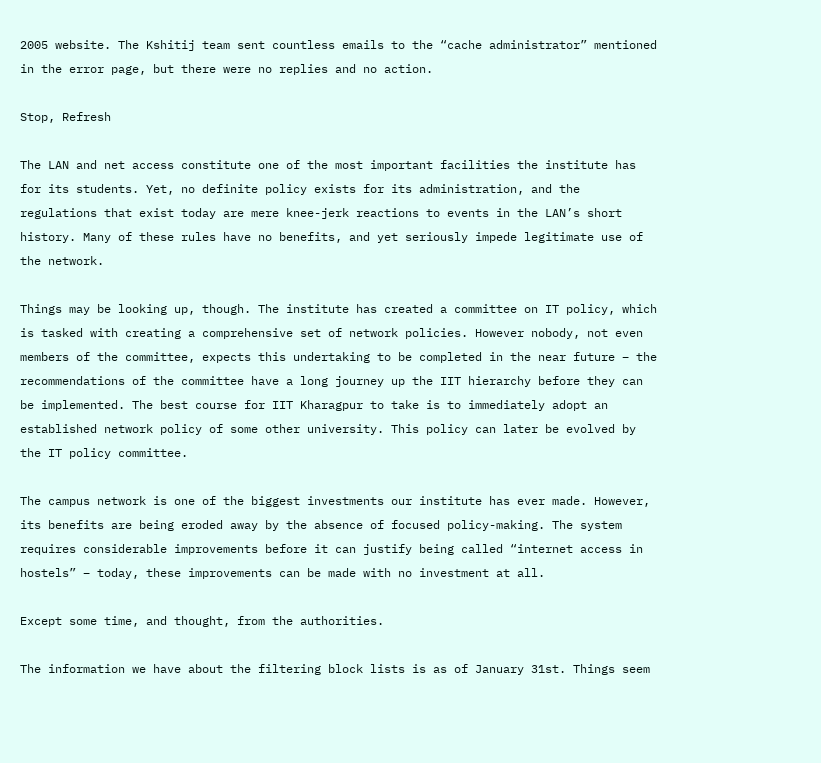2005 website. The Kshitij team sent countless emails to the “cache administrator” mentioned in the error page, but there were no replies and no action.

Stop, Refresh

The LAN and net access constitute one of the most important facilities the institute has for its students. Yet, no definite policy exists for its administration, and the regulations that exist today are mere knee-jerk reactions to events in the LAN’s short history. Many of these rules have no benefits, and yet seriously impede legitimate use of the network.

Things may be looking up, though. The institute has created a committee on IT policy, which is tasked with creating a comprehensive set of network policies. However nobody, not even members of the committee, expects this undertaking to be completed in the near future – the recommendations of the committee have a long journey up the IIT hierarchy before they can be implemented. The best course for IIT Kharagpur to take is to immediately adopt an established network policy of some other university. This policy can later be evolved by the IT policy committee.

The campus network is one of the biggest investments our institute has ever made. However, its benefits are being eroded away by the absence of focused policy-making. The system requires considerable improvements before it can justify being called “internet access in hostels” – today, these improvements can be made with no investment at all.

Except some time, and thought, from the authorities.

The information we have about the filtering block lists is as of January 31st. Things seem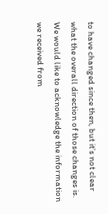to have changed since then, but it’s not clear what the overall direction of those changes is.
We would like to acknowledge the information we received from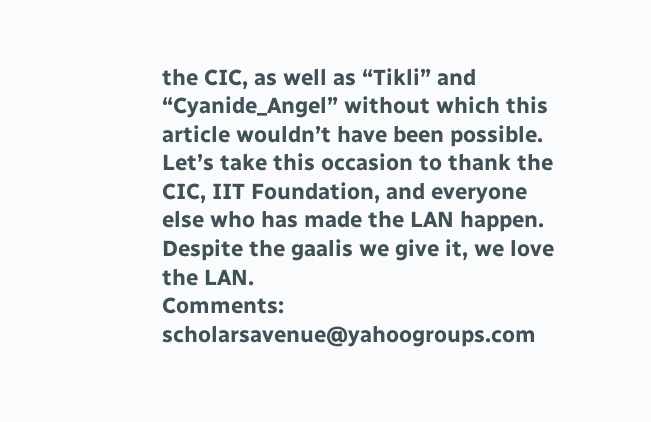the CIC, as well as “Tikli” and “Cyanide_Angel” without which this article wouldn’t have been possible.
Let’s take this occasion to thank the CIC, IIT Foundation, and everyone else who has made the LAN happen. Despite the gaalis we give it, we love the LAN.
Comments: scholarsavenue@yahoogroups.com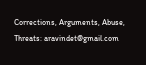Corrections, Arguments, Abuse, Threats: aravindet@gmail.com